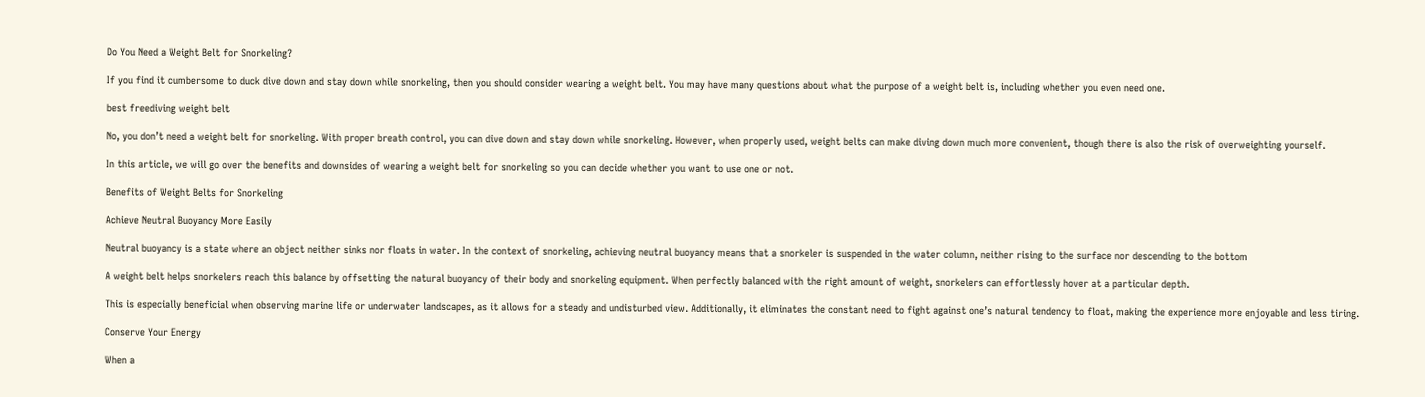Do You Need a Weight Belt for Snorkeling?

If you find it cumbersome to duck dive down and stay down while snorkeling, then you should consider wearing a weight belt. You may have many questions about what the purpose of a weight belt is, including whether you even need one.

best freediving weight belt

No, you don’t need a weight belt for snorkeling. With proper breath control, you can dive down and stay down while snorkeling. However, when properly used, weight belts can make diving down much more convenient, though there is also the risk of overweighting yourself.

In this article, we will go over the benefits and downsides of wearing a weight belt for snorkeling so you can decide whether you want to use one or not.

Benefits of Weight Belts for Snorkeling

Achieve Neutral Buoyancy More Easily

Neutral buoyancy is a state where an object neither sinks nor floats in water. In the context of snorkeling, achieving neutral buoyancy means that a snorkeler is suspended in the water column, neither rising to the surface nor descending to the bottom

A weight belt helps snorkelers reach this balance by offsetting the natural buoyancy of their body and snorkeling equipment. When perfectly balanced with the right amount of weight, snorkelers can effortlessly hover at a particular depth.

This is especially beneficial when observing marine life or underwater landscapes, as it allows for a steady and undisturbed view. Additionally, it eliminates the constant need to fight against one’s natural tendency to float, making the experience more enjoyable and less tiring.

Conserve Your Energy

When a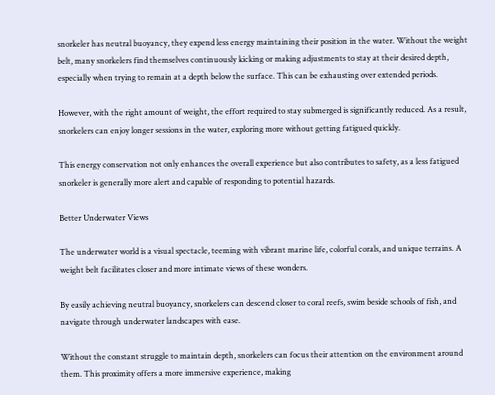snorkeler has neutral buoyancy, they expend less energy maintaining their position in the water. Without the weight belt, many snorkelers find themselves continuously kicking or making adjustments to stay at their desired depth, especially when trying to remain at a depth below the surface. This can be exhausting over extended periods.

However, with the right amount of weight, the effort required to stay submerged is significantly reduced. As a result, snorkelers can enjoy longer sessions in the water, exploring more without getting fatigued quickly.

This energy conservation not only enhances the overall experience but also contributes to safety, as a less fatigued snorkeler is generally more alert and capable of responding to potential hazards.

Better Underwater Views

The underwater world is a visual spectacle, teeming with vibrant marine life, colorful corals, and unique terrains. A weight belt facilitates closer and more intimate views of these wonders.

By easily achieving neutral buoyancy, snorkelers can descend closer to coral reefs, swim beside schools of fish, and navigate through underwater landscapes with ease.

Without the constant struggle to maintain depth, snorkelers can focus their attention on the environment around them. This proximity offers a more immersive experience, making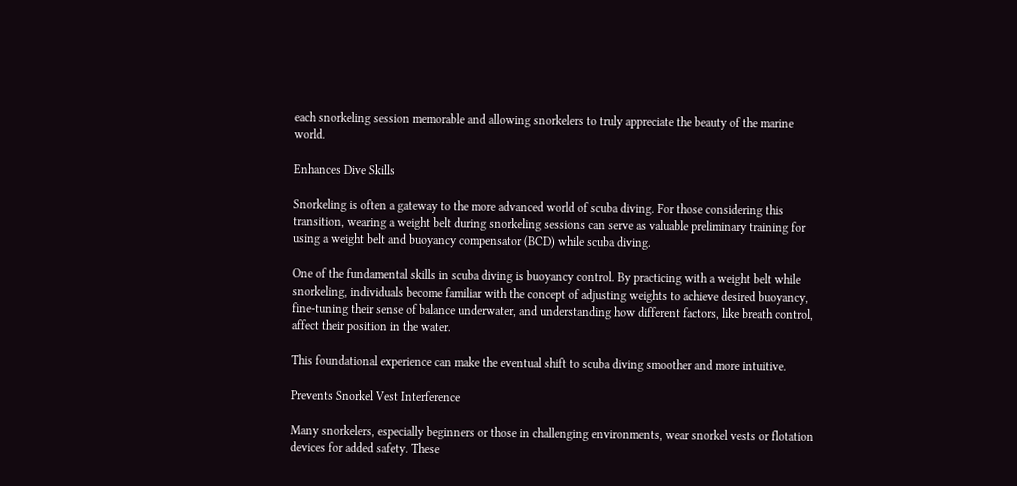each snorkeling session memorable and allowing snorkelers to truly appreciate the beauty of the marine world.

Enhances Dive Skills

Snorkeling is often a gateway to the more advanced world of scuba diving. For those considering this transition, wearing a weight belt during snorkeling sessions can serve as valuable preliminary training for using a weight belt and buoyancy compensator (BCD) while scuba diving.

One of the fundamental skills in scuba diving is buoyancy control. By practicing with a weight belt while snorkeling, individuals become familiar with the concept of adjusting weights to achieve desired buoyancy, fine-tuning their sense of balance underwater, and understanding how different factors, like breath control, affect their position in the water.

This foundational experience can make the eventual shift to scuba diving smoother and more intuitive.

Prevents Snorkel Vest Interference

Many snorkelers, especially beginners or those in challenging environments, wear snorkel vests or flotation devices for added safety. These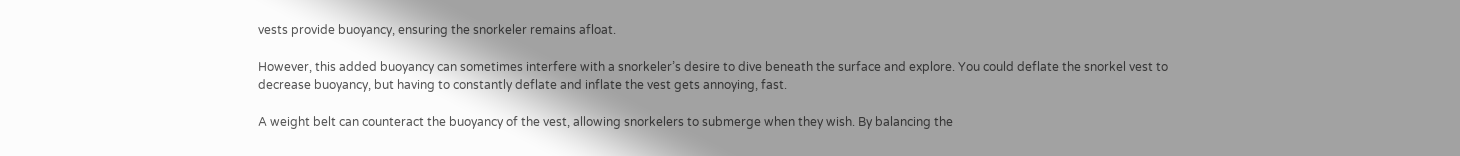vests provide buoyancy, ensuring the snorkeler remains afloat.

However, this added buoyancy can sometimes interfere with a snorkeler’s desire to dive beneath the surface and explore. You could deflate the snorkel vest to decrease buoyancy, but having to constantly deflate and inflate the vest gets annoying, fast.

A weight belt can counteract the buoyancy of the vest, allowing snorkelers to submerge when they wish. By balancing the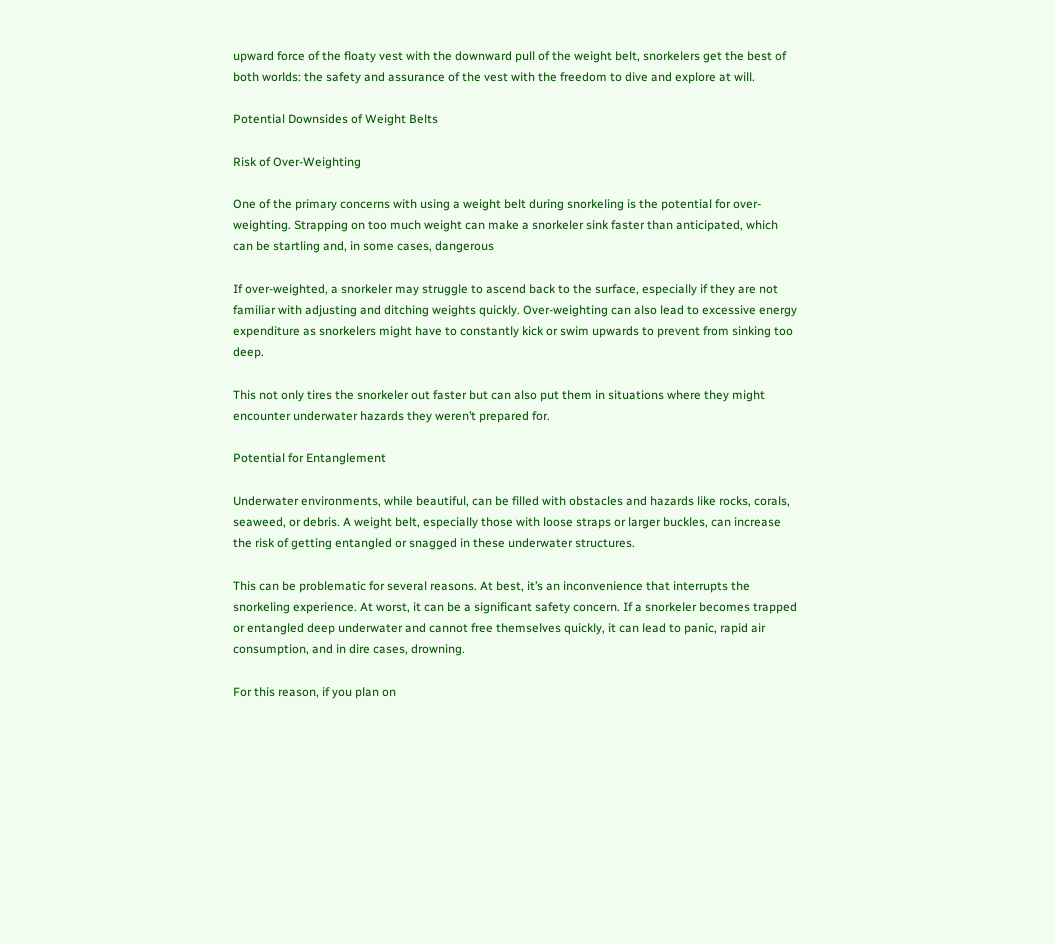upward force of the floaty vest with the downward pull of the weight belt, snorkelers get the best of both worlds: the safety and assurance of the vest with the freedom to dive and explore at will.

Potential Downsides of Weight Belts

Risk of Over-Weighting

One of the primary concerns with using a weight belt during snorkeling is the potential for over-weighting. Strapping on too much weight can make a snorkeler sink faster than anticipated, which can be startling and, in some cases, dangerous

If over-weighted, a snorkeler may struggle to ascend back to the surface, especially if they are not familiar with adjusting and ditching weights quickly. Over-weighting can also lead to excessive energy expenditure as snorkelers might have to constantly kick or swim upwards to prevent from sinking too deep.

This not only tires the snorkeler out faster but can also put them in situations where they might encounter underwater hazards they weren’t prepared for.

Potential for Entanglement

Underwater environments, while beautiful, can be filled with obstacles and hazards like rocks, corals, seaweed, or debris. A weight belt, especially those with loose straps or larger buckles, can increase the risk of getting entangled or snagged in these underwater structures.

This can be problematic for several reasons. At best, it’s an inconvenience that interrupts the snorkeling experience. At worst, it can be a significant safety concern. If a snorkeler becomes trapped or entangled deep underwater and cannot free themselves quickly, it can lead to panic, rapid air consumption, and in dire cases, drowning.

For this reason, if you plan on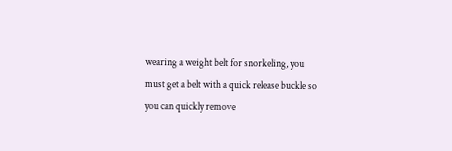wearing a weight belt for snorkeling, you must get a belt with a quick release buckle so you can quickly remove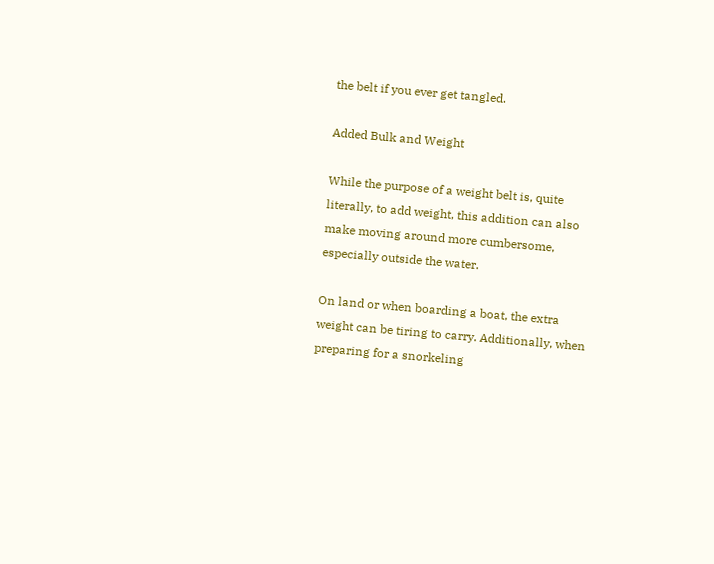the belt if you ever get tangled.

Added Bulk and Weight

While the purpose of a weight belt is, quite literally, to add weight, this addition can also make moving around more cumbersome, especially outside the water.

On land or when boarding a boat, the extra weight can be tiring to carry. Additionally, when preparing for a snorkeling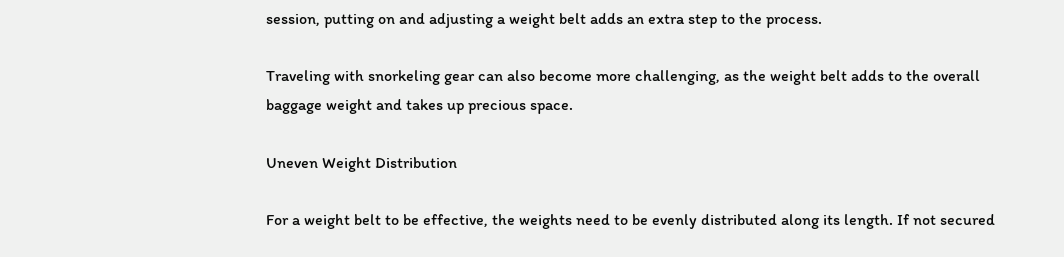session, putting on and adjusting a weight belt adds an extra step to the process.

Traveling with snorkeling gear can also become more challenging, as the weight belt adds to the overall baggage weight and takes up precious space.

Uneven Weight Distribution

For a weight belt to be effective, the weights need to be evenly distributed along its length. If not secured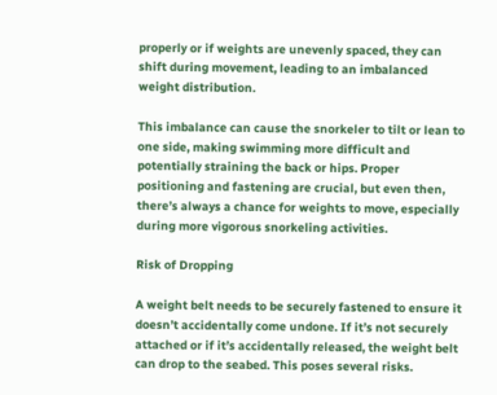properly or if weights are unevenly spaced, they can shift during movement, leading to an imbalanced weight distribution.

This imbalance can cause the snorkeler to tilt or lean to one side, making swimming more difficult and potentially straining the back or hips. Proper positioning and fastening are crucial, but even then, there’s always a chance for weights to move, especially during more vigorous snorkeling activities.

Risk of Dropping

A weight belt needs to be securely fastened to ensure it doesn’t accidentally come undone. If it’s not securely attached or if it’s accidentally released, the weight belt can drop to the seabed. This poses several risks.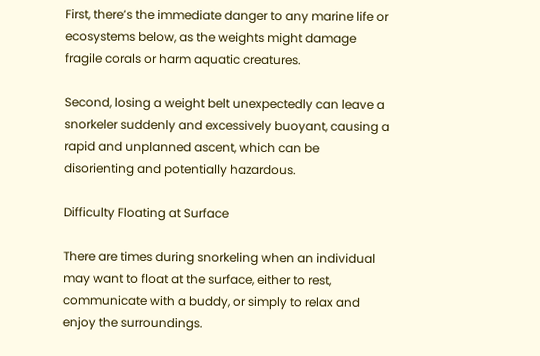First, there’s the immediate danger to any marine life or ecosystems below, as the weights might damage fragile corals or harm aquatic creatures.

Second, losing a weight belt unexpectedly can leave a snorkeler suddenly and excessively buoyant, causing a rapid and unplanned ascent, which can be disorienting and potentially hazardous.

Difficulty Floating at Surface

There are times during snorkeling when an individual may want to float at the surface, either to rest, communicate with a buddy, or simply to relax and enjoy the surroundings.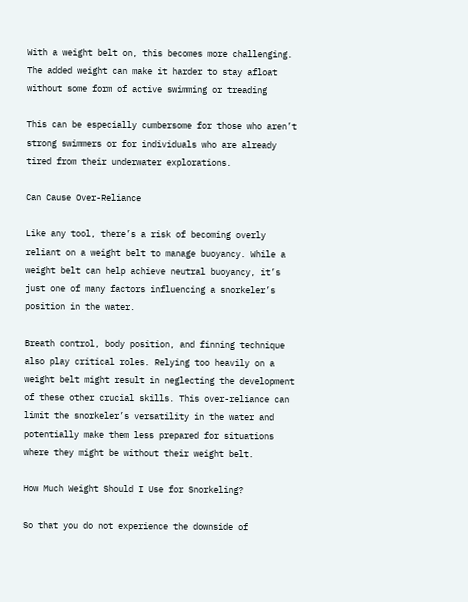With a weight belt on, this becomes more challenging. The added weight can make it harder to stay afloat without some form of active swimming or treading

This can be especially cumbersome for those who aren’t strong swimmers or for individuals who are already tired from their underwater explorations.

Can Cause Over-Reliance

Like any tool, there’s a risk of becoming overly reliant on a weight belt to manage buoyancy. While a weight belt can help achieve neutral buoyancy, it’s just one of many factors influencing a snorkeler’s position in the water.

Breath control, body position, and finning technique also play critical roles. Relying too heavily on a weight belt might result in neglecting the development of these other crucial skills. This over-reliance can limit the snorkeler’s versatility in the water and potentially make them less prepared for situations where they might be without their weight belt.

How Much Weight Should I Use for Snorkeling?

So that you do not experience the downside of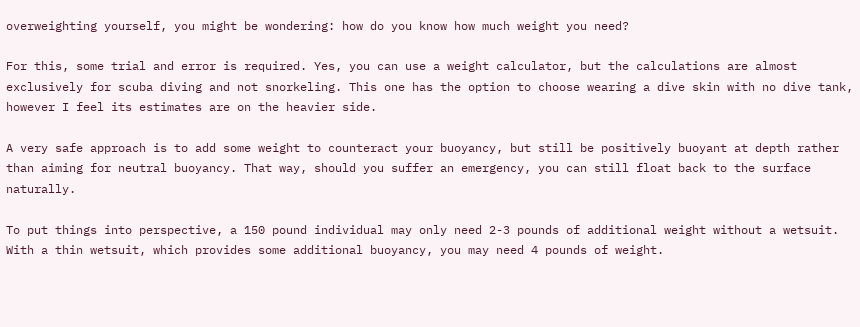overweighting yourself, you might be wondering: how do you know how much weight you need?

For this, some trial and error is required. Yes, you can use a weight calculator, but the calculations are almost exclusively for scuba diving and not snorkeling. This one has the option to choose wearing a dive skin with no dive tank, however I feel its estimates are on the heavier side.

A very safe approach is to add some weight to counteract your buoyancy, but still be positively buoyant at depth rather than aiming for neutral buoyancy. That way, should you suffer an emergency, you can still float back to the surface naturally.

To put things into perspective, a 150 pound individual may only need 2-3 pounds of additional weight without a wetsuit. With a thin wetsuit, which provides some additional buoyancy, you may need 4 pounds of weight.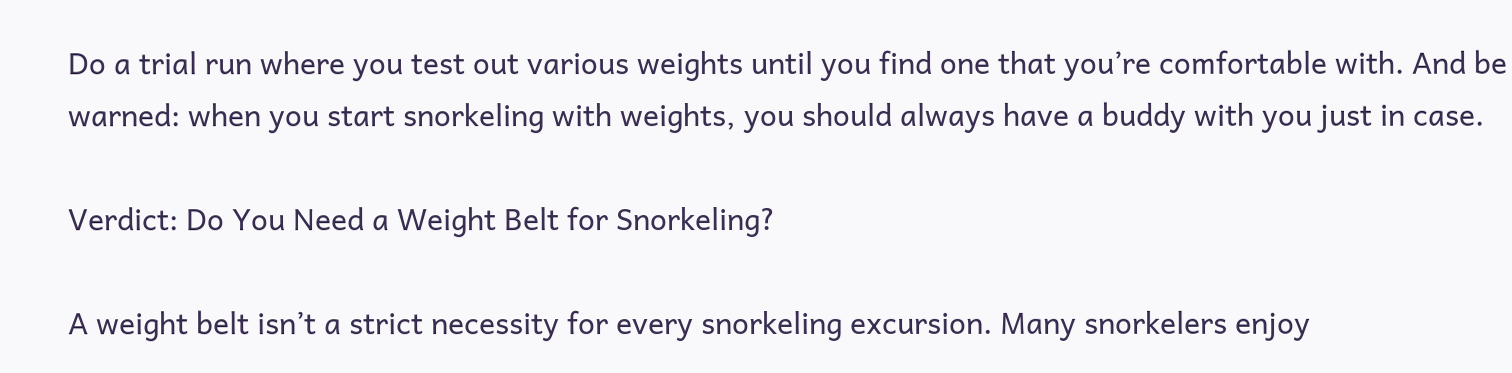Do a trial run where you test out various weights until you find one that you’re comfortable with. And be warned: when you start snorkeling with weights, you should always have a buddy with you just in case.

Verdict: Do You Need a Weight Belt for Snorkeling?

A weight belt isn’t a strict necessity for every snorkeling excursion. Many snorkelers enjoy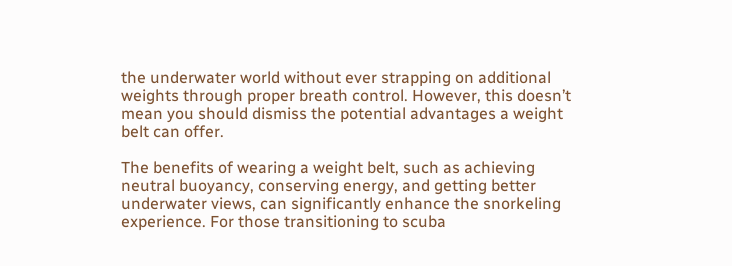the underwater world without ever strapping on additional weights through proper breath control. However, this doesn’t mean you should dismiss the potential advantages a weight belt can offer.

The benefits of wearing a weight belt, such as achieving neutral buoyancy, conserving energy, and getting better underwater views, can significantly enhance the snorkeling experience. For those transitioning to scuba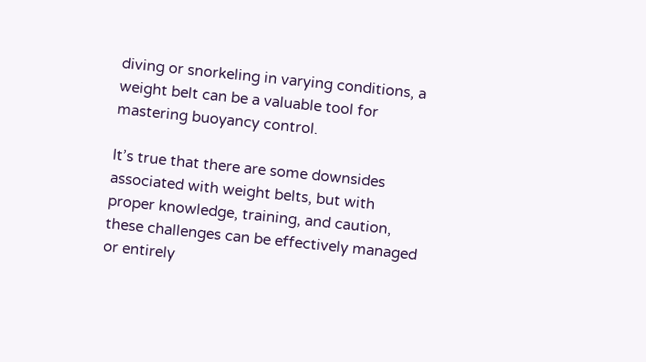diving or snorkeling in varying conditions, a weight belt can be a valuable tool for mastering buoyancy control.

It’s true that there are some downsides associated with weight belts, but with proper knowledge, training, and caution, these challenges can be effectively managed or entirely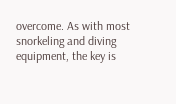overcome. As with most snorkeling and diving equipment, the key is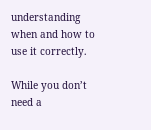understanding when and how to use it correctly.

While you don’t need a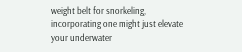weight belt for snorkeling, incorporating one might just elevate your underwater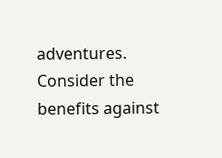adventures. Consider the benefits against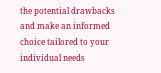the potential drawbacks and make an informed choice tailored to your individual needs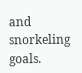and snorkeling goals.